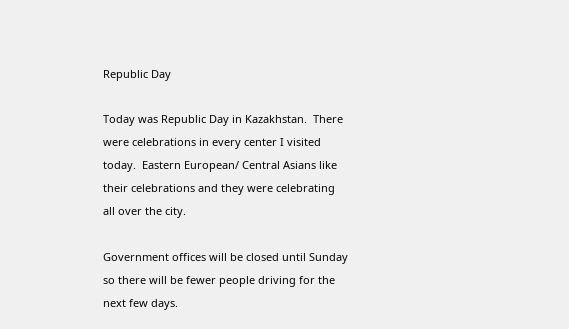Republic Day

Today was Republic Day in Kazakhstan.  There were celebrations in every center I visited today.  Eastern European/ Central Asians like their celebrations and they were celebrating all over the city.

Government offices will be closed until Sunday so there will be fewer people driving for the next few days.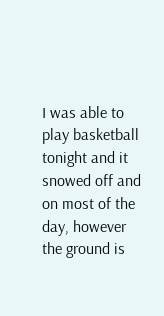I was able to play basketball tonight and it snowed off and on most of the day, however the ground is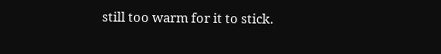still too warm for it to stick.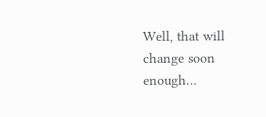Well, that will change soon enough…